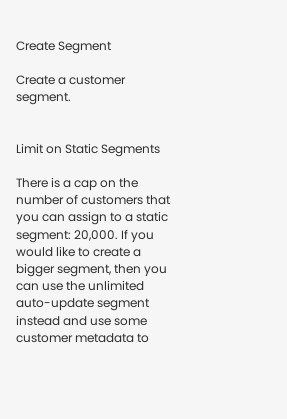Create Segment

Create a customer segment.


Limit on Static Segments

There is a cap on the number of customers that you can assign to a static segment: 20,000. If you would like to create a bigger segment, then you can use the unlimited auto-update segment instead and use some customer metadata to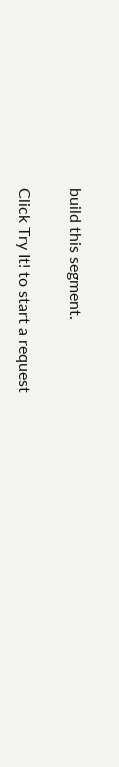build this segment.

Click Try It! to start a request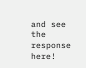and see the response here!